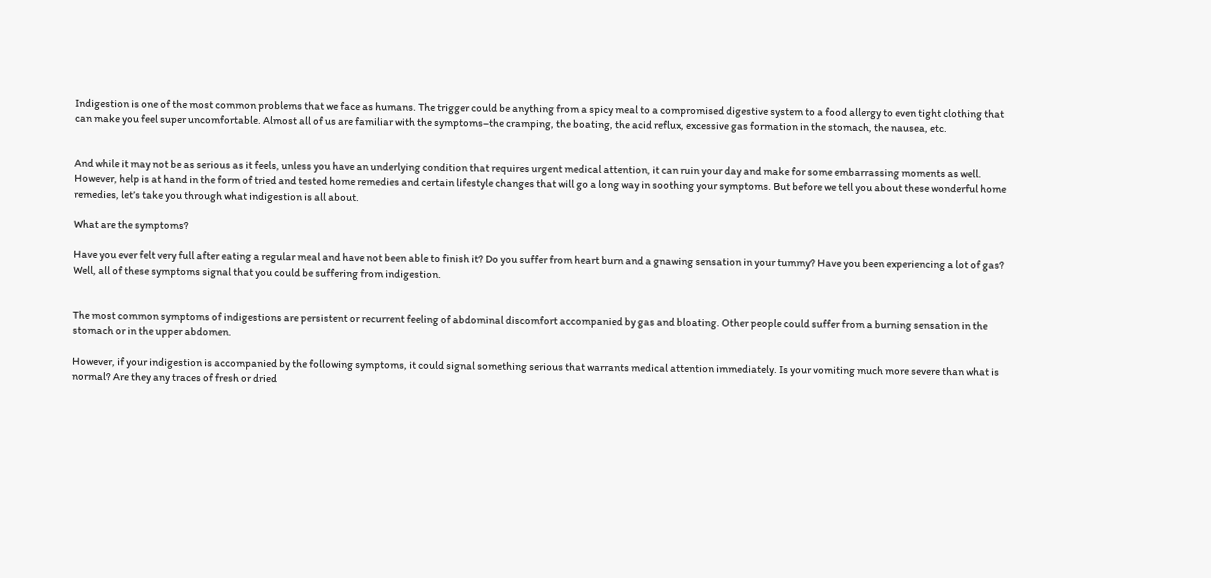Indigestion is one of the most common problems that we face as humans. The trigger could be anything from a spicy meal to a compromised digestive system to a food allergy to even tight clothing that can make you feel super uncomfortable. Almost all of us are familiar with the symptoms–the cramping, the boating, the acid reflux, excessive gas formation in the stomach, the nausea, etc.


And while it may not be as serious as it feels, unless you have an underlying condition that requires urgent medical attention, it can ruin your day and make for some embarrassing moments as well. However, help is at hand in the form of tried and tested home remedies and certain lifestyle changes that will go a long way in soothing your symptoms. But before we tell you about these wonderful home remedies, let’s take you through what indigestion is all about.

What are the symptoms?

Have you ever felt very full after eating a regular meal and have not been able to finish it? Do you suffer from heart burn and a gnawing sensation in your tummy? Have you been experiencing a lot of gas? Well, all of these symptoms signal that you could be suffering from indigestion.


The most common symptoms of indigestions are persistent or recurrent feeling of abdominal discomfort accompanied by gas and bloating. Other people could suffer from a burning sensation in the stomach or in the upper abdomen.

However, if your indigestion is accompanied by the following symptoms, it could signal something serious that warrants medical attention immediately. Is your vomiting much more severe than what is normal? Are they any traces of fresh or dried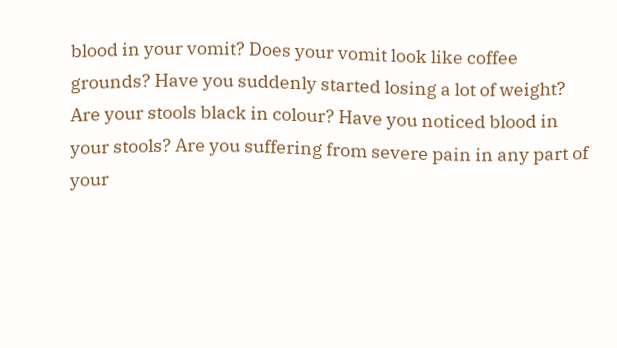blood in your vomit? Does your vomit look like coffee grounds? Have you suddenly started losing a lot of weight? Are your stools black in colour? Have you noticed blood in your stools? Are you suffering from severe pain in any part of your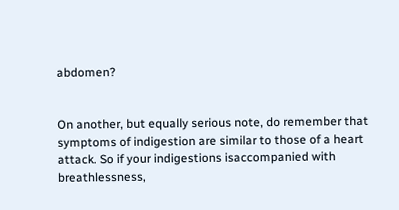abdomen?


On another, but equally serious note, do remember that symptoms of indigestion are similar to those of a heart attack. So if your indigestions isaccompanied with breathlessness,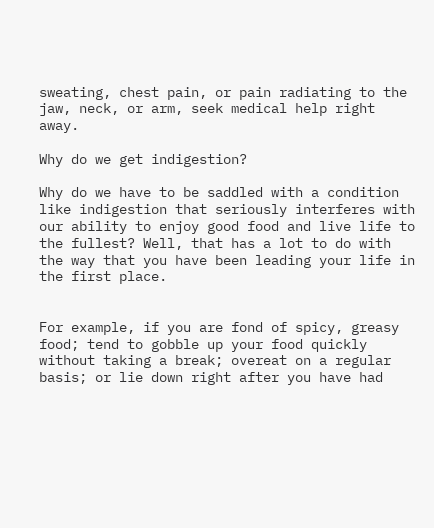sweating, chest pain, or pain radiating to the jaw, neck, or arm, seek medical help right away.

Why do we get indigestion?

Why do we have to be saddled with a condition like indigestion that seriously interferes with our ability to enjoy good food and live life to the fullest? Well, that has a lot to do with the way that you have been leading your life in the first place.


For example, if you are fond of spicy, greasy food; tend to gobble up your food quickly without taking a break; overeat on a regular basis; or lie down right after you have had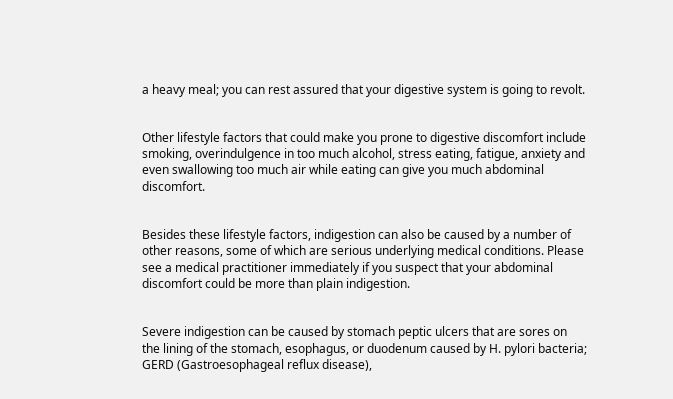a heavy meal; you can rest assured that your digestive system is going to revolt.


Other lifestyle factors that could make you prone to digestive discomfort include smoking, overindulgence in too much alcohol, stress eating, fatigue, anxiety and even swallowing too much air while eating can give you much abdominal discomfort.


Besides these lifestyle factors, indigestion can also be caused by a number of other reasons, some of which are serious underlying medical conditions. Please see a medical practitioner immediately if you suspect that your abdominal discomfort could be more than plain indigestion.


Severe indigestion can be caused by stomach peptic ulcers that are sores on the lining of the stomach, esophagus, or duodenum caused by H. pylori bacteria; GERD (Gastroesophageal reflux disease),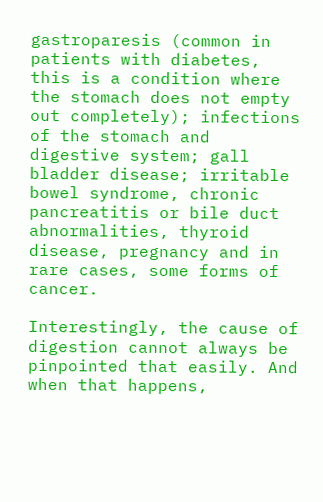gastroparesis (common in patients with diabetes, this is a condition where the stomach does not empty out completely); infections of the stomach and digestive system; gall bladder disease; irritable bowel syndrome, chronic pancreatitis or bile duct abnormalities, thyroid disease, pregnancy and in rare cases, some forms of cancer.

Interestingly, the cause of digestion cannot always be pinpointed that easily. And when that happens,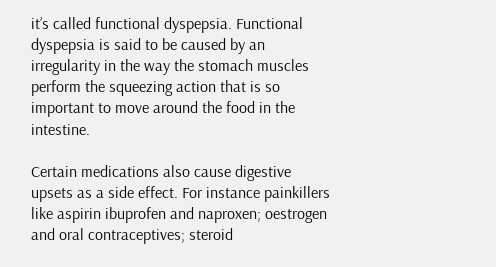it’s called functional dyspepsia. Functional dyspepsia is said to be caused by an irregularity in the way the stomach muscles perform the squeezing action that is so important to move around the food in the intestine.

Certain medications also cause digestive upsets as a side effect. For instance painkillers like aspirin ibuprofen and naproxen; oestrogen and oral contraceptives; steroid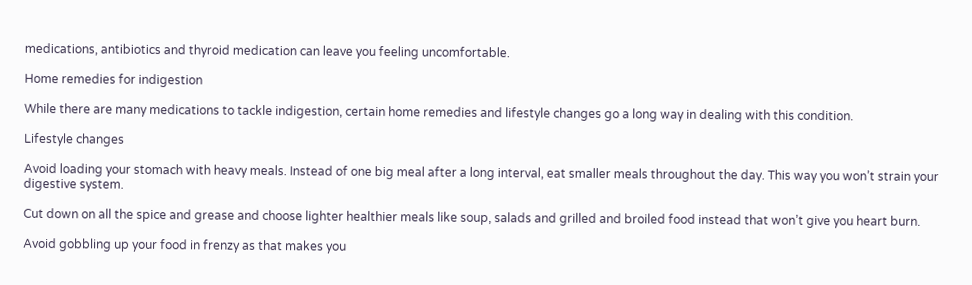medications, antibiotics and thyroid medication can leave you feeling uncomfortable.

Home remedies for indigestion

While there are many medications to tackle indigestion, certain home remedies and lifestyle changes go a long way in dealing with this condition.

Lifestyle changes

Avoid loading your stomach with heavy meals. Instead of one big meal after a long interval, eat smaller meals throughout the day. This way you won’t strain your digestive system.

Cut down on all the spice and grease and choose lighter healthier meals like soup, salads and grilled and broiled food instead that won’t give you heart burn.

Avoid gobbling up your food in frenzy as that makes you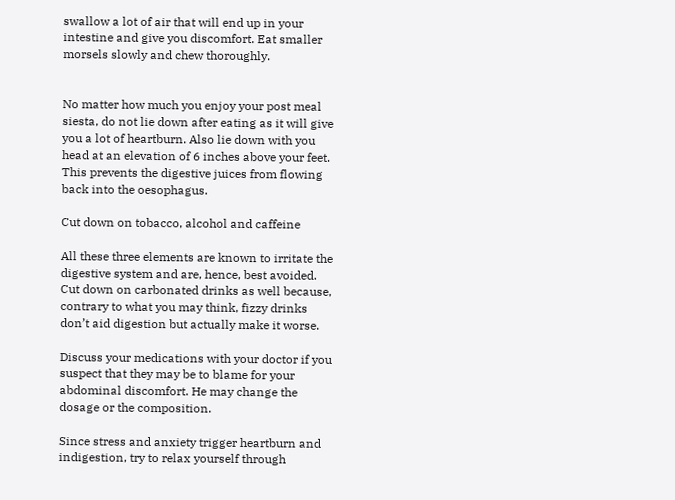swallow a lot of air that will end up in your intestine and give you discomfort. Eat smaller morsels slowly and chew thoroughly.


No matter how much you enjoy your post meal siesta, do not lie down after eating as it will give you a lot of heartburn. Also lie down with you head at an elevation of 6 inches above your feet. This prevents the digestive juices from flowing back into the oesophagus.

Cut down on tobacco, alcohol and caffeine

All these three elements are known to irritate the digestive system and are, hence, best avoided. Cut down on carbonated drinks as well because, contrary to what you may think, fizzy drinks don’t aid digestion but actually make it worse.

Discuss your medications with your doctor if you suspect that they may be to blame for your abdominal discomfort. He may change the dosage or the composition.

Since stress and anxiety trigger heartburn and indigestion, try to relax yourself through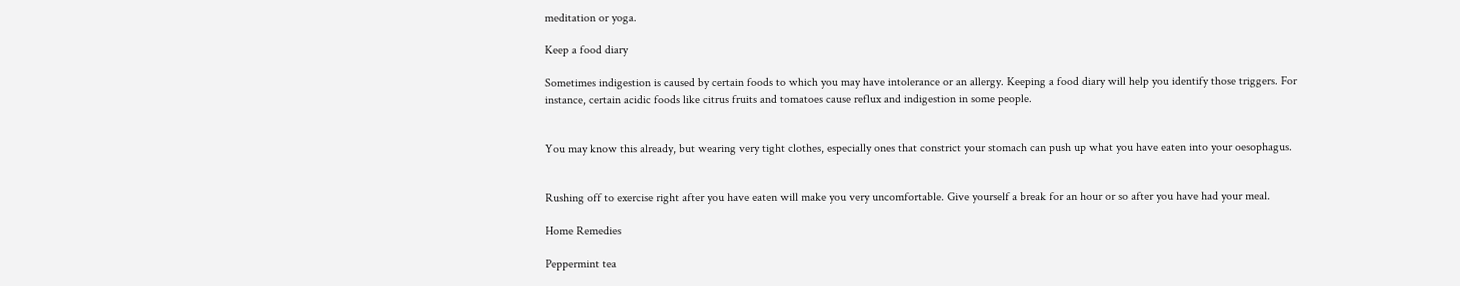meditation or yoga.

Keep a food diary

Sometimes indigestion is caused by certain foods to which you may have intolerance or an allergy. Keeping a food diary will help you identify those triggers. For instance, certain acidic foods like citrus fruits and tomatoes cause reflux and indigestion in some people.


You may know this already, but wearing very tight clothes, especially ones that constrict your stomach can push up what you have eaten into your oesophagus.


Rushing off to exercise right after you have eaten will make you very uncomfortable. Give yourself a break for an hour or so after you have had your meal.

Home Remedies

Peppermint tea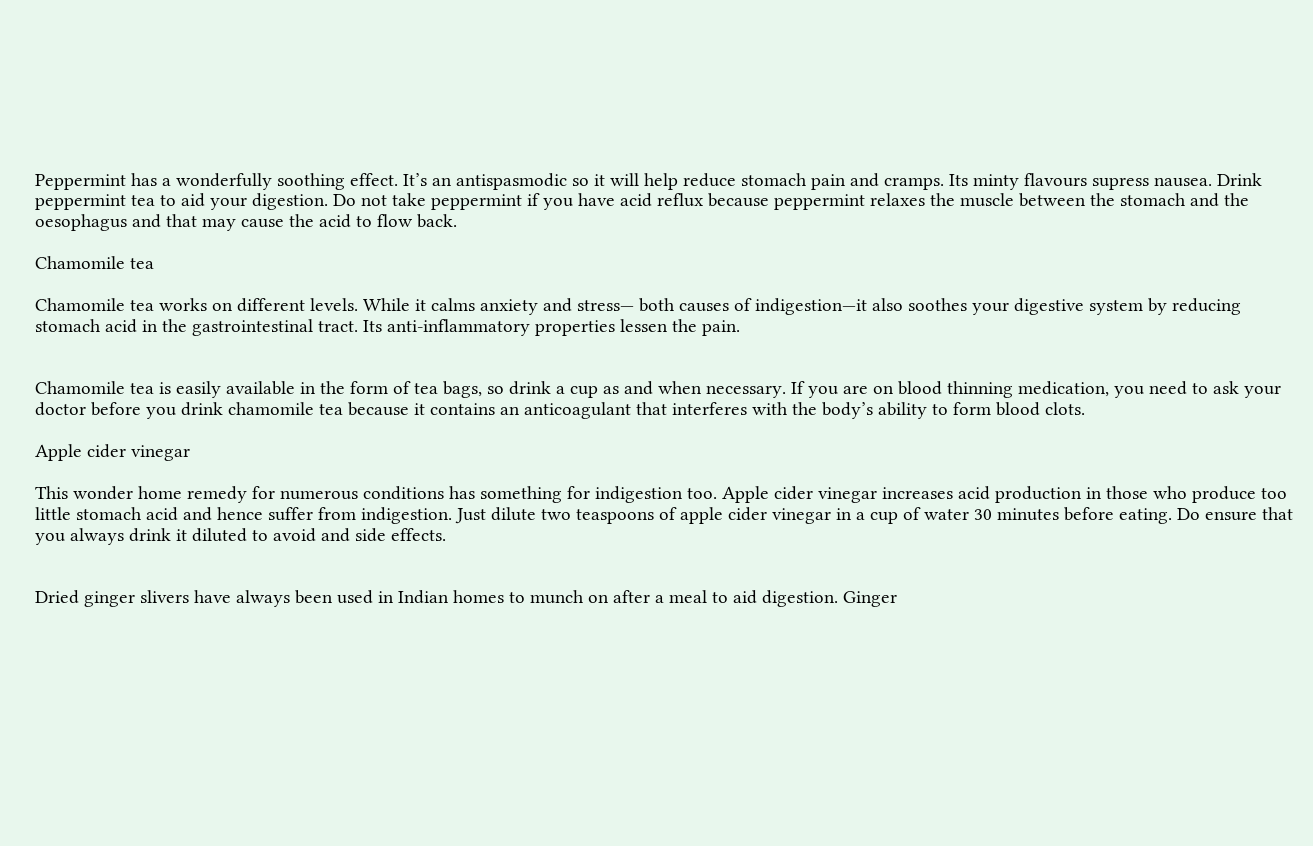Peppermint has a wonderfully soothing effect. It’s an antispasmodic so it will help reduce stomach pain and cramps. Its minty flavours supress nausea. Drink peppermint tea to aid your digestion. Do not take peppermint if you have acid reflux because peppermint relaxes the muscle between the stomach and the oesophagus and that may cause the acid to flow back.

Chamomile tea

Chamomile tea works on different levels. While it calms anxiety and stress— both causes of indigestion—it also soothes your digestive system by reducing stomach acid in the gastrointestinal tract. Its anti-inflammatory properties lessen the pain.


Chamomile tea is easily available in the form of tea bags, so drink a cup as and when necessary. If you are on blood thinning medication, you need to ask your doctor before you drink chamomile tea because it contains an anticoagulant that interferes with the body’s ability to form blood clots.

Apple cider vinegar

This wonder home remedy for numerous conditions has something for indigestion too. Apple cider vinegar increases acid production in those who produce too little stomach acid and hence suffer from indigestion. Just dilute two teaspoons of apple cider vinegar in a cup of water 30 minutes before eating. Do ensure that you always drink it diluted to avoid and side effects.


Dried ginger slivers have always been used in Indian homes to munch on after a meal to aid digestion. Ginger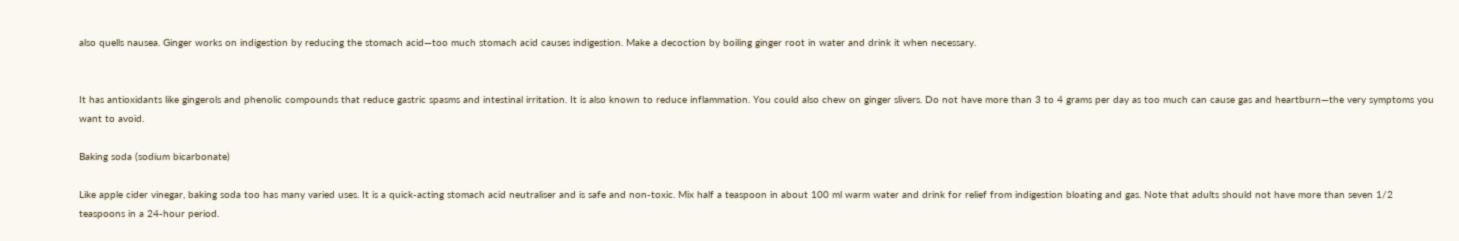also quells nausea. Ginger works on indigestion by reducing the stomach acid—too much stomach acid causes indigestion. Make a decoction by boiling ginger root in water and drink it when necessary.


It has antioxidants like gingerols and phenolic compounds that reduce gastric spasms and intestinal irritation. It is also known to reduce inflammation. You could also chew on ginger slivers. Do not have more than 3 to 4 grams per day as too much can cause gas and heartburn—the very symptoms you want to avoid.

Baking soda (sodium bicarbonate)

Like apple cider vinegar, baking soda too has many varied uses. It is a quick-acting stomach acid neutraliser and is safe and non-toxic. Mix half a teaspoon in about 100 ml warm water and drink for relief from indigestion bloating and gas. Note that adults should not have more than seven 1/2 teaspoons in a 24-hour period.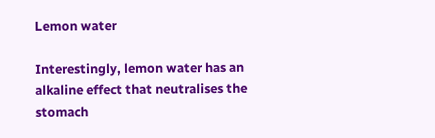Lemon water

Interestingly, lemon water has an alkaline effect that neutralises the stomach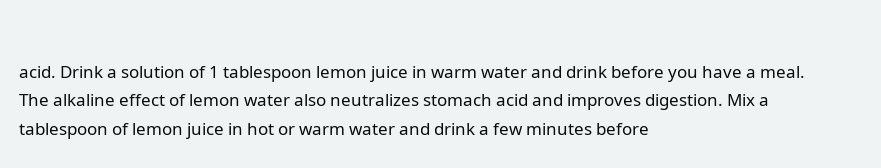acid. Drink a solution of 1 tablespoon lemon juice in warm water and drink before you have a meal. The alkaline effect of lemon water also neutralizes stomach acid and improves digestion. Mix a tablespoon of lemon juice in hot or warm water and drink a few minutes before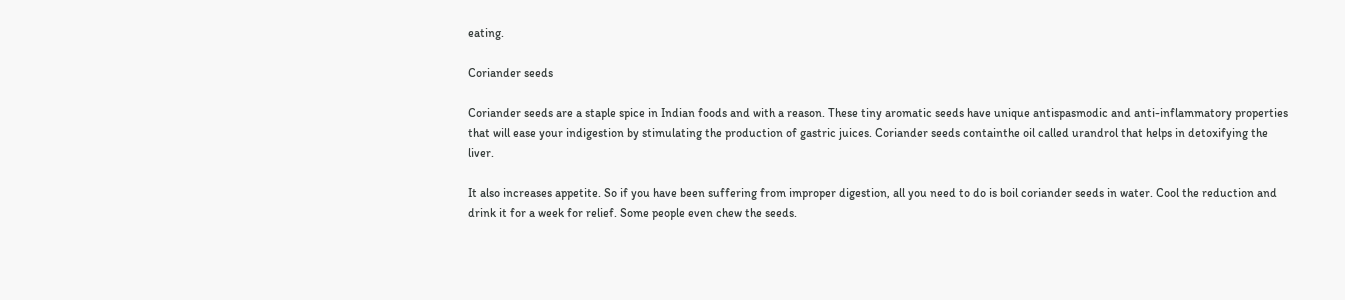eating.

Coriander seeds

Coriander seeds are a staple spice in Indian foods and with a reason. These tiny aromatic seeds have unique antispasmodic and anti-inflammatory properties that will ease your indigestion by stimulating the production of gastric juices. Coriander seeds containthe oil called urandrol that helps in detoxifying the liver.

It also increases appetite. So if you have been suffering from improper digestion, all you need to do is boil coriander seeds in water. Cool the reduction and drink it for a week for relief. Some people even chew the seeds.